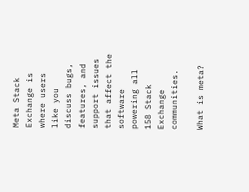Meta Stack Exchange is where users like you discuss bugs, features, and support issues that affect the software powering all 158 Stack Exchange communities.

What is meta?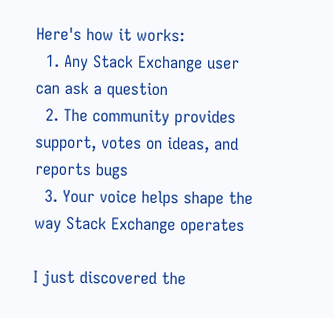Here's how it works:
  1. Any Stack Exchange user can ask a question
  2. The community provides support, votes on ideas, and reports bugs
  3. Your voice helps shape the way Stack Exchange operates

I just discovered the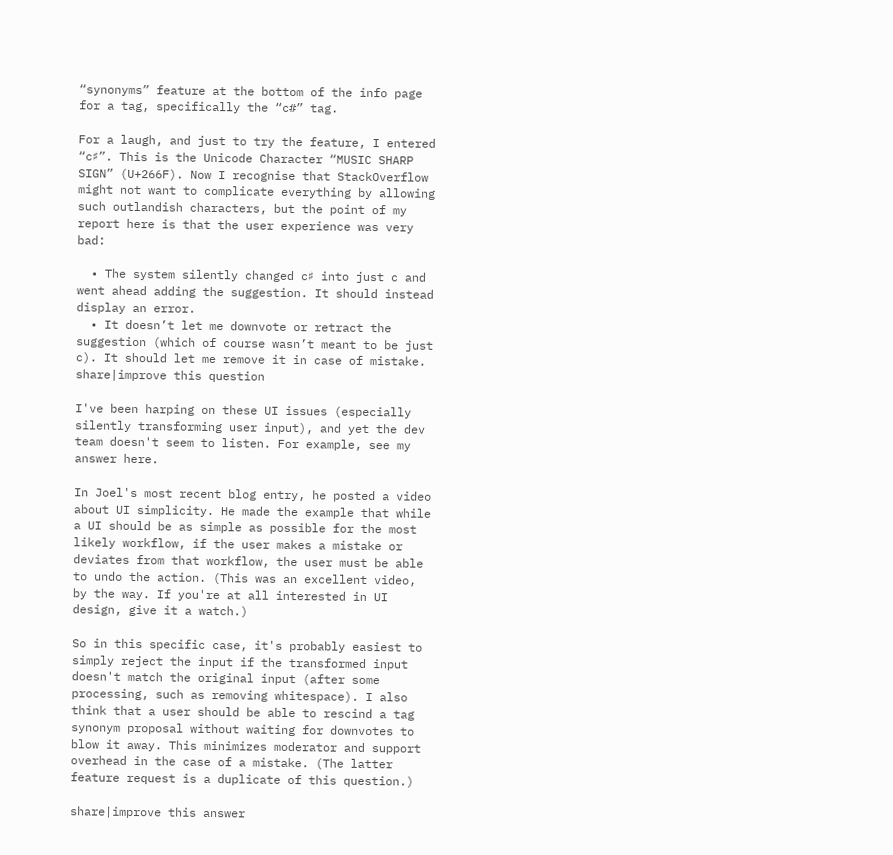“synonyms” feature at the bottom of the info page for a tag, specifically the “c#” tag.

For a laugh, and just to try the feature, I entered “c♯”. This is the Unicode Character “MUSIC SHARP SIGN” (U+266F). Now I recognise that StackOverflow might not want to complicate everything by allowing such outlandish characters, but the point of my report here is that the user experience was very bad:

  • The system silently changed c♯ into just c and went ahead adding the suggestion. It should instead display an error.
  • It doesn’t let me downvote or retract the suggestion (which of course wasn’t meant to be just c). It should let me remove it in case of mistake.
share|improve this question

I've been harping on these UI issues (especially silently transforming user input), and yet the dev team doesn't seem to listen. For example, see my answer here.

In Joel's most recent blog entry, he posted a video about UI simplicity. He made the example that while a UI should be as simple as possible for the most likely workflow, if the user makes a mistake or deviates from that workflow, the user must be able to undo the action. (This was an excellent video, by the way. If you're at all interested in UI design, give it a watch.)

So in this specific case, it's probably easiest to simply reject the input if the transformed input doesn't match the original input (after some processing, such as removing whitespace). I also think that a user should be able to rescind a tag synonym proposal without waiting for downvotes to blow it away. This minimizes moderator and support overhead in the case of a mistake. (The latter feature request is a duplicate of this question.)

share|improve this answer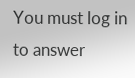You must log in to answer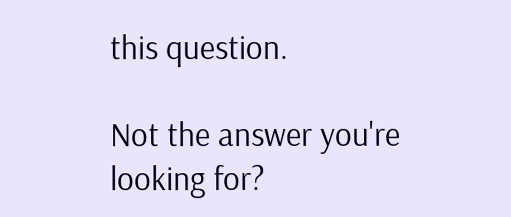this question.

Not the answer you're looking for?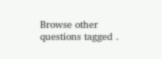Browse other questions tagged .